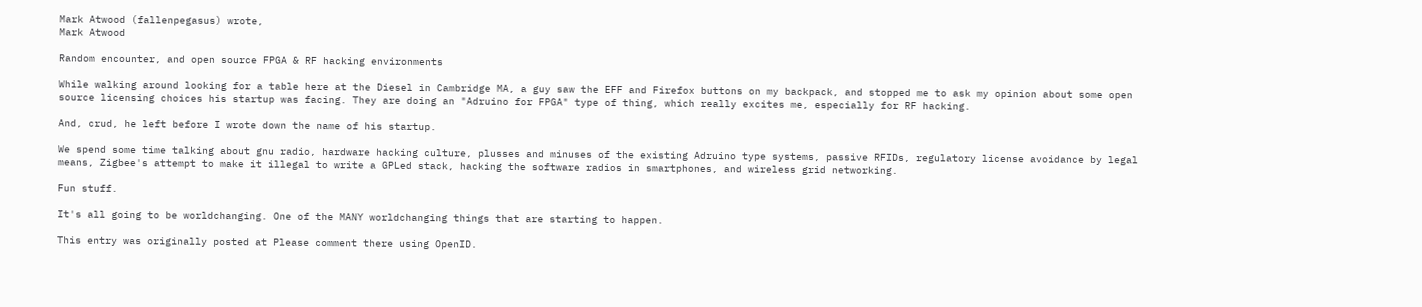Mark Atwood (fallenpegasus) wrote,
Mark Atwood

Random encounter, and open source FPGA & RF hacking environments

While walking around looking for a table here at the Diesel in Cambridge MA, a guy saw the EFF and Firefox buttons on my backpack, and stopped me to ask my opinion about some open source licensing choices his startup was facing. They are doing an "Adruino for FPGA" type of thing, which really excites me, especially for RF hacking.

And, crud, he left before I wrote down the name of his startup.

We spend some time talking about gnu radio, hardware hacking culture, plusses and minuses of the existing Adruino type systems, passive RFIDs, regulatory license avoidance by legal means, Zigbee's attempt to make it illegal to write a GPLed stack, hacking the software radios in smartphones, and wireless grid networking.

Fun stuff.

It's all going to be worldchanging. One of the MANY worldchanging things that are starting to happen.

This entry was originally posted at Please comment there using OpenID.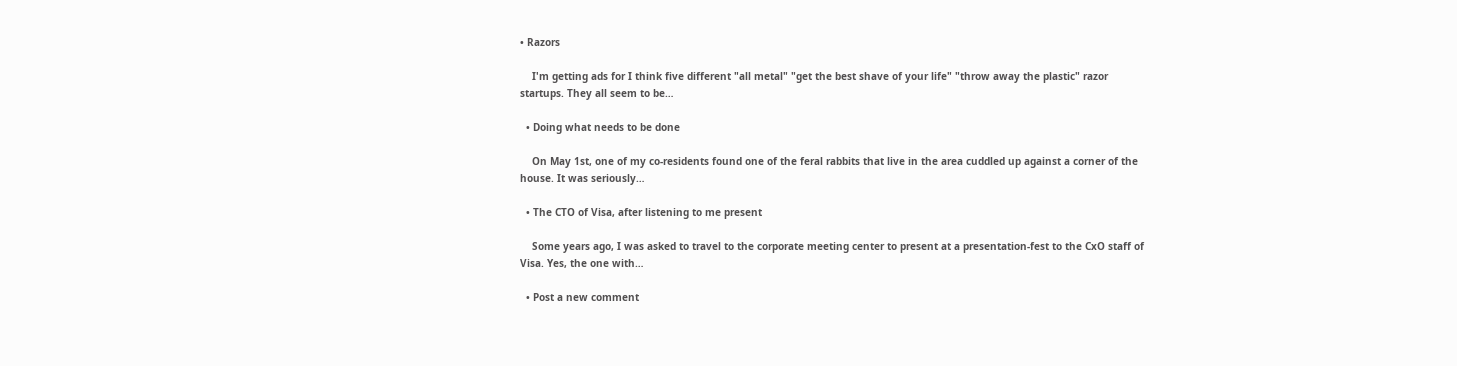• Razors

    I'm getting ads for I think five different "all metal" "get the best shave of your life" "throw away the plastic" razor startups. They all seem to be…

  • Doing what needs to be done

    On May 1st, one of my co-residents found one of the feral rabbits that live in the area cuddled up against a corner of the house. It was seriously…

  • The CTO of Visa, after listening to me present

    Some years ago, I was asked to travel to the corporate meeting center to present at a presentation-fest to the CxO staff of Visa. Yes, the one with…

  • Post a new comment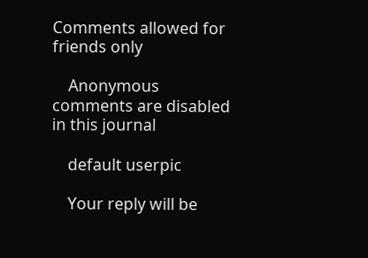Comments allowed for friends only

    Anonymous comments are disabled in this journal

    default userpic

    Your reply will be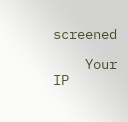screened

    Your IP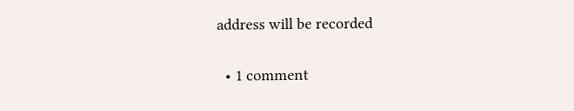address will be recorded

  • 1 comment